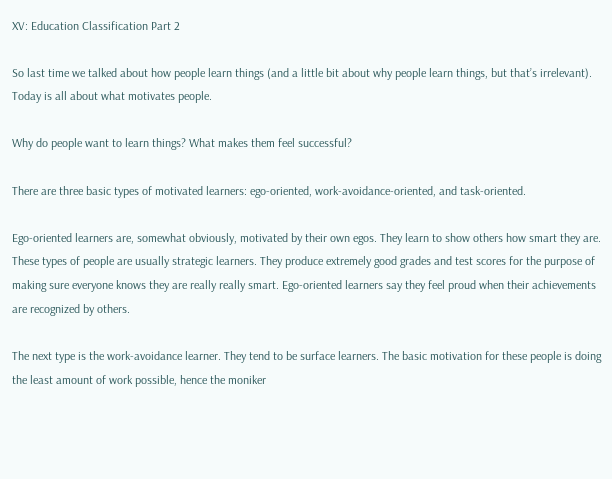XV: Education Classification Part 2

So last time we talked about how people learn things (and a little bit about why people learn things, but that’s irrelevant). Today is all about what motivates people.

Why do people want to learn things? What makes them feel successful?

There are three basic types of motivated learners: ego-oriented, work-avoidance-oriented, and task-oriented.

Ego-oriented learners are, somewhat obviously, motivated by their own egos. They learn to show others how smart they are. These types of people are usually strategic learners. They produce extremely good grades and test scores for the purpose of making sure everyone knows they are really really smart. Ego-oriented learners say they feel proud when their achievements are recognized by others.

The next type is the work-avoidance learner. They tend to be surface learners. The basic motivation for these people is doing the least amount of work possible, hence the moniker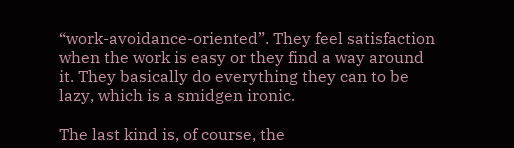“work-avoidance-oriented”. They feel satisfaction when the work is easy or they find a way around it. They basically do everything they can to be lazy, which is a smidgen ironic.

The last kind is, of course, the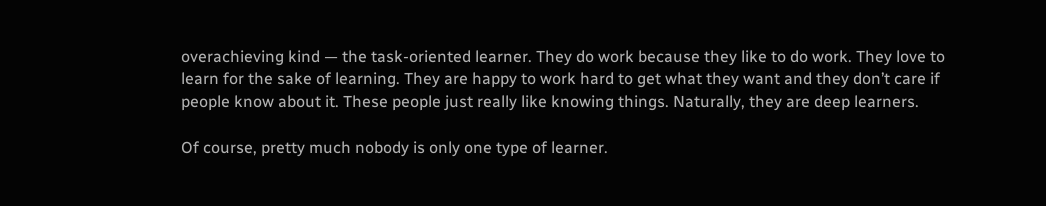overachieving kind — the task-oriented learner. They do work because they like to do work. They love to learn for the sake of learning. They are happy to work hard to get what they want and they don’t care if people know about it. These people just really like knowing things. Naturally, they are deep learners.

Of course, pretty much nobody is only one type of learner.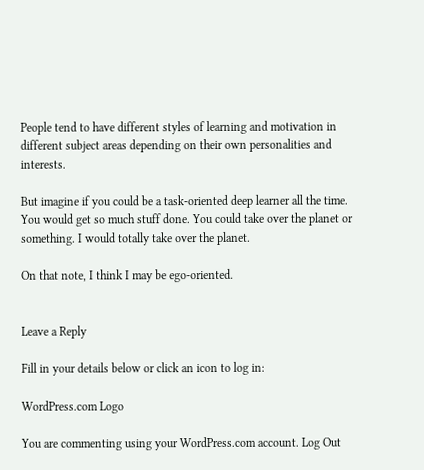People tend to have different styles of learning and motivation in different subject areas depending on their own personalities and interests.

But imagine if you could be a task-oriented deep learner all the time. You would get so much stuff done. You could take over the planet or something. I would totally take over the planet.

On that note, I think I may be ego-oriented.


Leave a Reply

Fill in your details below or click an icon to log in:

WordPress.com Logo

You are commenting using your WordPress.com account. Log Out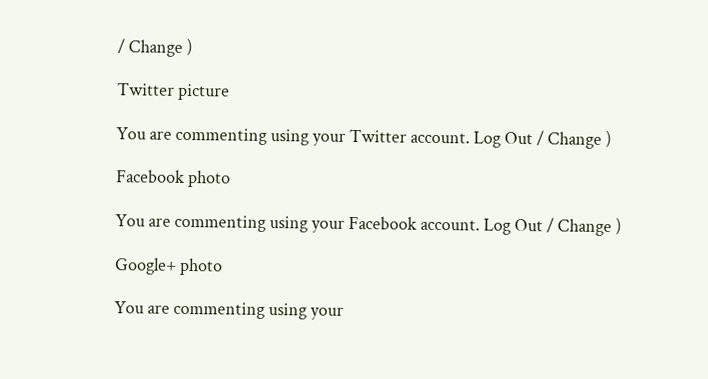/ Change )

Twitter picture

You are commenting using your Twitter account. Log Out / Change )

Facebook photo

You are commenting using your Facebook account. Log Out / Change )

Google+ photo

You are commenting using your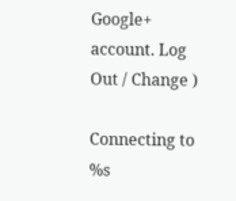Google+ account. Log Out / Change )

Connecting to %s